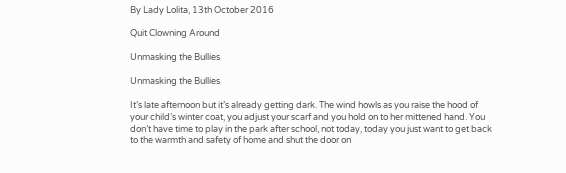By Lady Lolita, 13th October 2016

Quit Clowning Around

Unmasking the Bullies

Unmasking the Bullies

It’s late afternoon but it’s already getting dark. The wind howls as you raise the hood of your child’s winter coat, you adjust your scarf and you hold on to her mittened hand. You don’t have time to play in the park after school, not today, today you just want to get back to the warmth and safety of home and shut the door on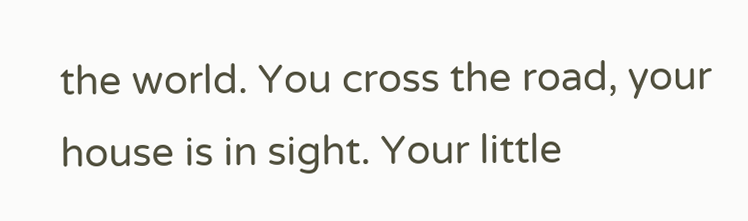the world. You cross the road, your house is in sight. Your little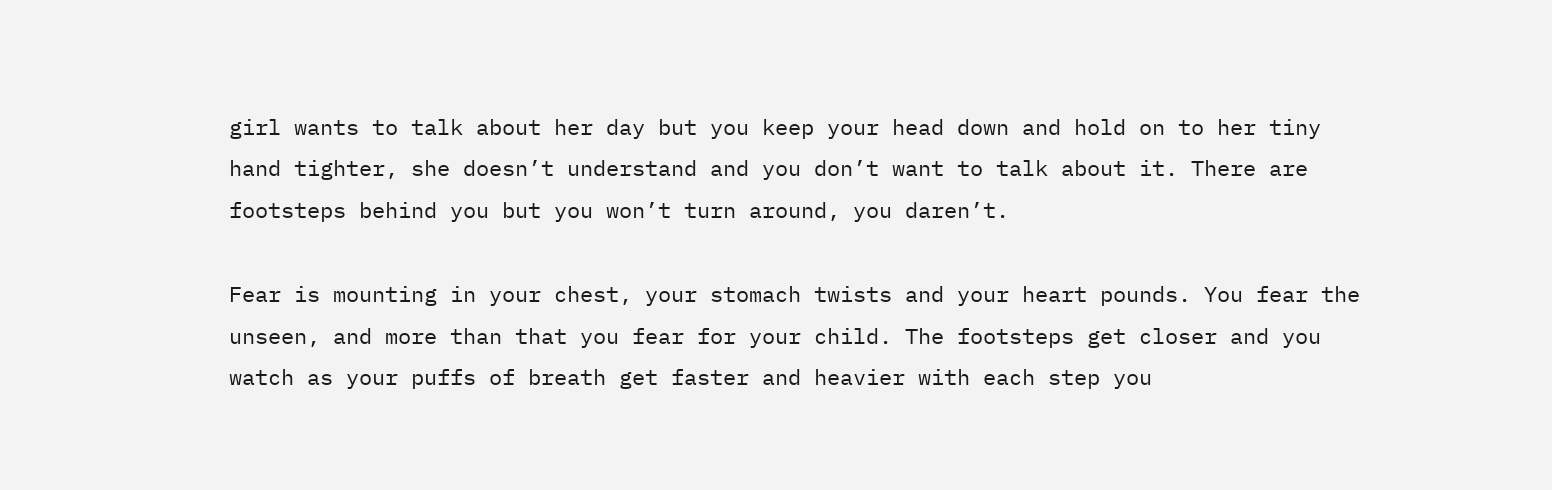girl wants to talk about her day but you keep your head down and hold on to her tiny hand tighter, she doesn’t understand and you don’t want to talk about it. There are footsteps behind you but you won’t turn around, you daren’t.

Fear is mounting in your chest, your stomach twists and your heart pounds. You fear the unseen, and more than that you fear for your child. The footsteps get closer and you watch as your puffs of breath get faster and heavier with each step you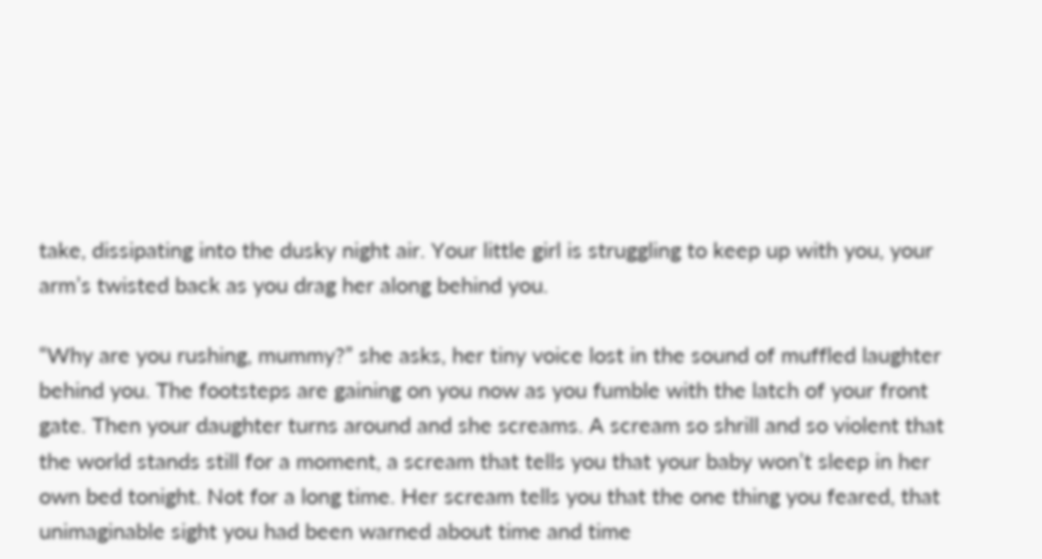take, dissipating into the dusky night air. Your little girl is struggling to keep up with you, your arm’s twisted back as you drag her along behind you.

“Why are you rushing, mummy?” she asks, her tiny voice lost in the sound of muffled laughter behind you. The footsteps are gaining on you now as you fumble with the latch of your front gate. Then your daughter turns around and she screams. A scream so shrill and so violent that the world stands still for a moment, a scream that tells you that your baby won’t sleep in her own bed tonight. Not for a long time. Her scream tells you that the one thing you feared, that unimaginable sight you had been warned about time and time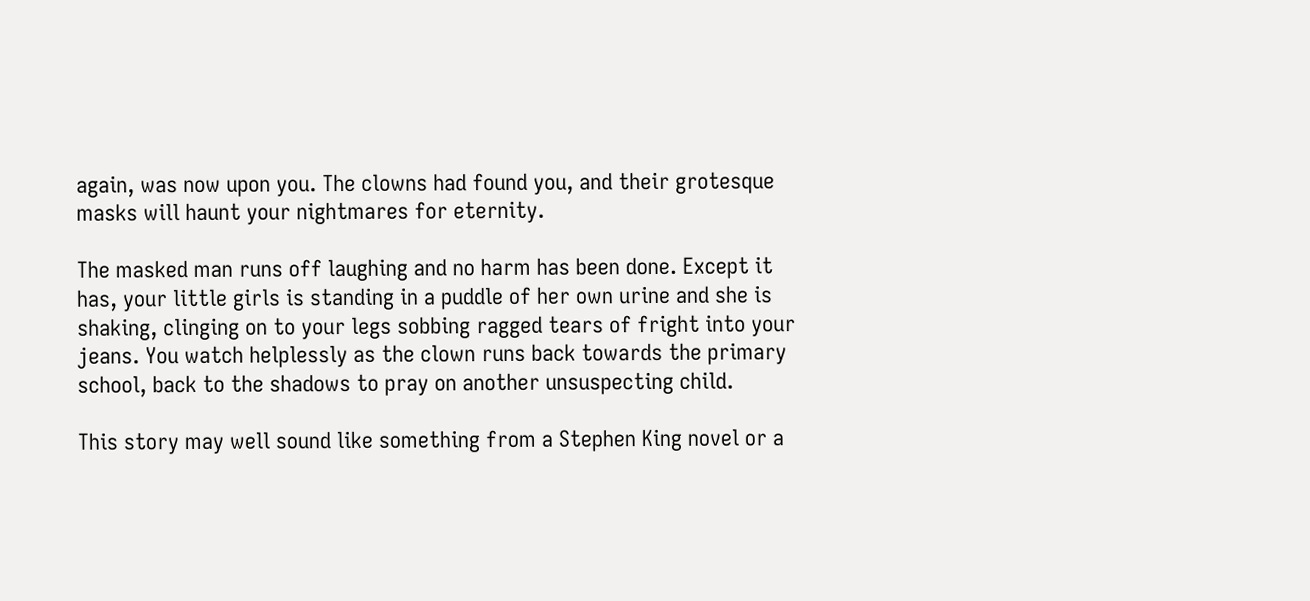again, was now upon you. The clowns had found you, and their grotesque masks will haunt your nightmares for eternity.

The masked man runs off laughing and no harm has been done. Except it has, your little girls is standing in a puddle of her own urine and she is shaking, clinging on to your legs sobbing ragged tears of fright into your jeans. You watch helplessly as the clown runs back towards the primary school, back to the shadows to pray on another unsuspecting child.

This story may well sound like something from a Stephen King novel or a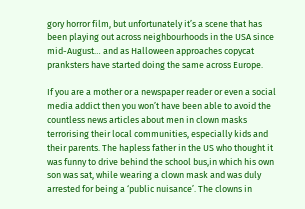gory horror film, but unfortunately it’s a scene that has been playing out across neighbourhoods in the USA since mid-August… and as Halloween approaches copycat pranksters have started doing the same across Europe.

If you are a mother or a newspaper reader or even a social media addict then you won’t have been able to avoid the countless news articles about men in clown masks terrorising their local communities, especially kids and their parents. The hapless father in the US who thought it was funny to drive behind the school bus,in which his own son was sat, while wearing a clown mask and was duly arrested for being a ‘public nuisance’. The clowns in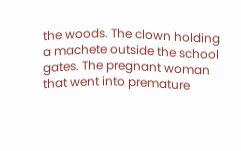the woods. The clown holding a machete outside the school gates. The pregnant woman that went into premature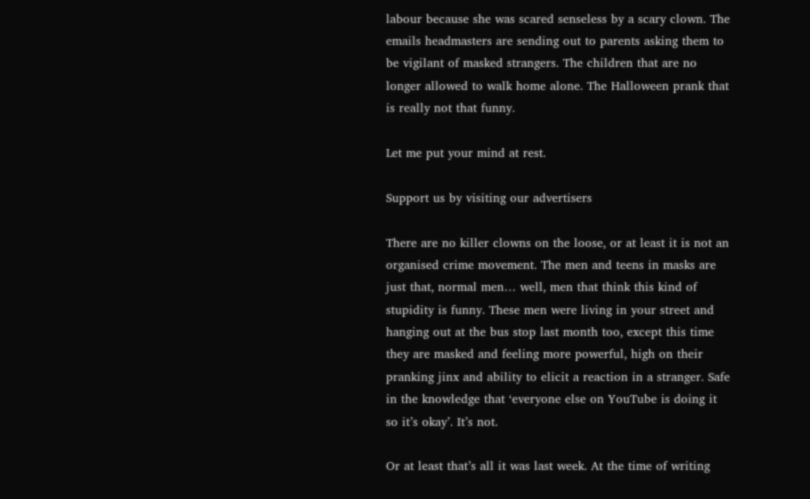labour because she was scared senseless by a scary clown. The emails headmasters are sending out to parents asking them to be vigilant of masked strangers. The children that are no longer allowed to walk home alone. The Halloween prank that is really not that funny.

Let me put your mind at rest.

Support us by visiting our advertisers

There are no killer clowns on the loose, or at least it is not an organised crime movement. The men and teens in masks are just that, normal men… well, men that think this kind of stupidity is funny. These men were living in your street and hanging out at the bus stop last month too, except this time they are masked and feeling more powerful, high on their pranking jinx and ability to elicit a reaction in a stranger. Safe in the knowledge that ‘everyone else on YouTube is doing it so it’s okay’. It’s not.

Or at least that’s all it was last week. At the time of writing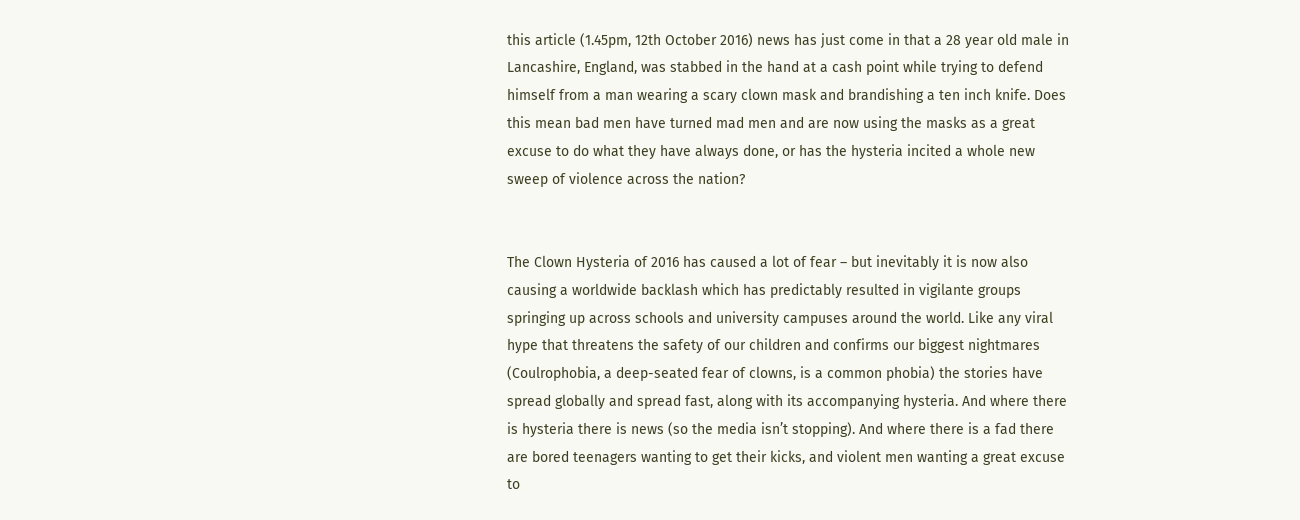this article (1.45pm, 12th October 2016) news has just come in that a 28 year old male in Lancashire, England, was stabbed in the hand at a cash point while trying to defend himself from a man wearing a scary clown mask and brandishing a ten inch knife. Does this mean bad men have turned mad men and are now using the masks as a great excuse to do what they have always done, or has the hysteria incited a whole new sweep of violence across the nation?


The Clown Hysteria of 2016 has caused a lot of fear – but inevitably it is now also causing a worldwide backlash which has predictably resulted in vigilante groups springing up across schools and university campuses around the world. Like any viral hype that threatens the safety of our children and confirms our biggest nightmares (Coulrophobia, a deep-seated fear of clowns, is a common phobia) the stories have spread globally and spread fast, along with its accompanying hysteria. And where there is hysteria there is news (so the media isn’t stopping). And where there is a fad there are bored teenagers wanting to get their kicks, and violent men wanting a great excuse to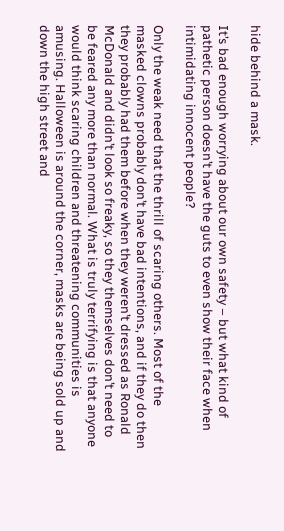hide behind a mask.

It’s bad enough worrying about our own safety – but what kind of pathetic person doesn’t have the guts to even show their face when intimidating innocent people?

Only the weak need that the thrill of scaring others. Most of the masked clowns probably don’t have bad intentions, and if they do then they probably had them before when they weren’t dressed as Ronald McDonald and didn’t look so freaky, so they themselves don’t need to be feared any more than normal. What is truly terrifying is that anyone would think scaring children and threatening communities is amusing. Halloween is around the corner, masks are being sold up and down the high street and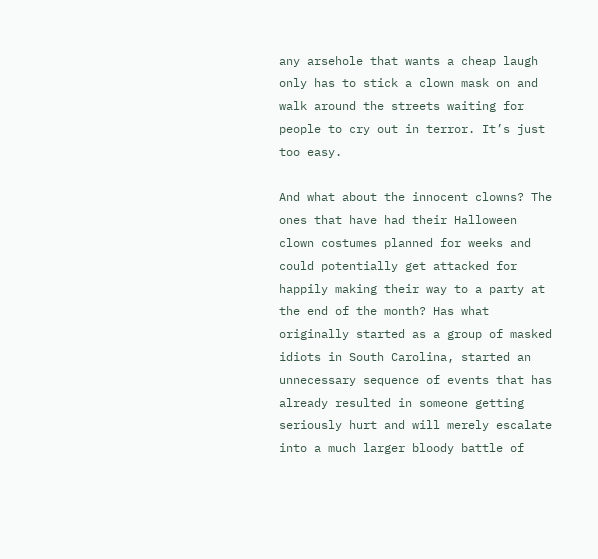any arsehole that wants a cheap laugh only has to stick a clown mask on and walk around the streets waiting for people to cry out in terror. It’s just too easy.

And what about the innocent clowns? The ones that have had their Halloween clown costumes planned for weeks and could potentially get attacked for happily making their way to a party at the end of the month? Has what originally started as a group of masked idiots in South Carolina, started an unnecessary sequence of events that has already resulted in someone getting seriously hurt and will merely escalate into a much larger bloody battle of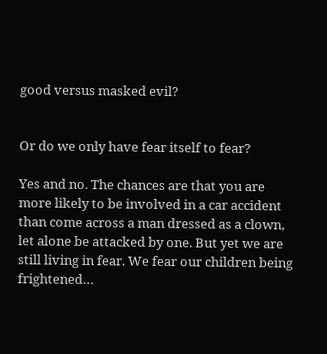good versus masked evil?


Or do we only have fear itself to fear?

Yes and no. The chances are that you are more likely to be involved in a car accident than come across a man dressed as a clown, let alone be attacked by one. But yet we are still living in fear. We fear our children being frightened…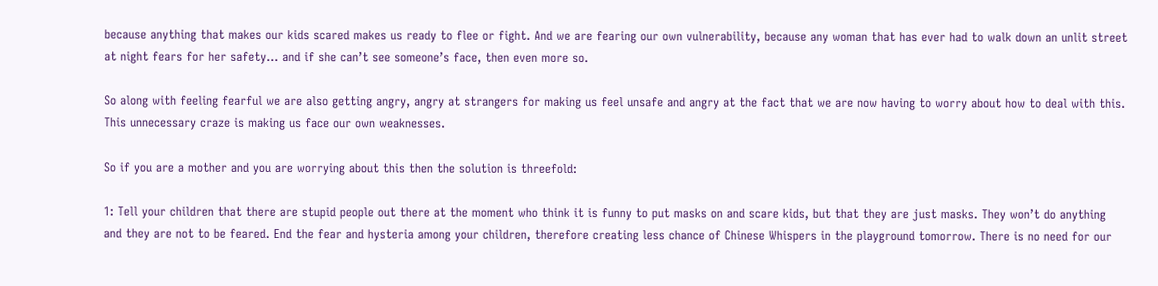because anything that makes our kids scared makes us ready to flee or fight. And we are fearing our own vulnerability, because any woman that has ever had to walk down an unlit street at night fears for her safety… and if she can’t see someone’s face, then even more so.

So along with feeling fearful we are also getting angry, angry at strangers for making us feel unsafe and angry at the fact that we are now having to worry about how to deal with this. This unnecessary craze is making us face our own weaknesses.

So if you are a mother and you are worrying about this then the solution is threefold:

1: Tell your children that there are stupid people out there at the moment who think it is funny to put masks on and scare kids, but that they are just masks. They won’t do anything and they are not to be feared. End the fear and hysteria among your children, therefore creating less chance of Chinese Whispers in the playground tomorrow. There is no need for our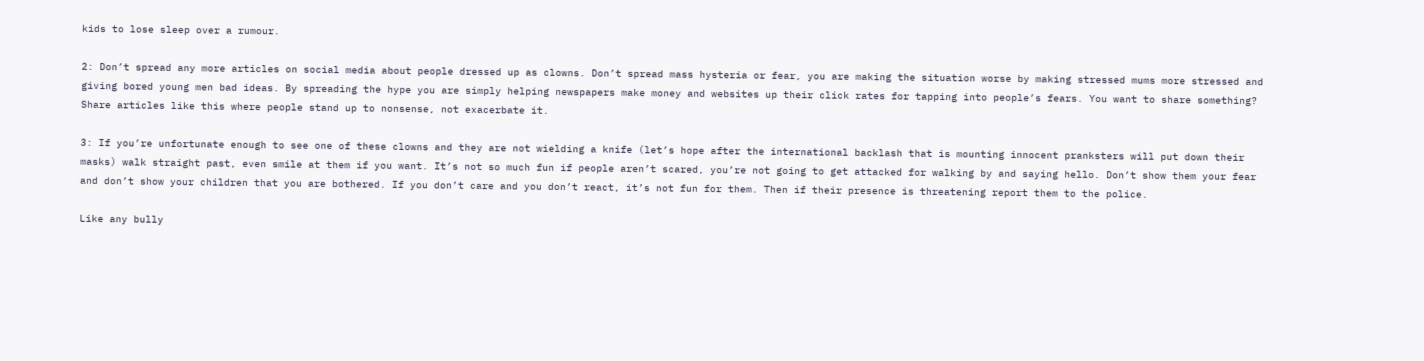kids to lose sleep over a rumour.

2: Don’t spread any more articles on social media about people dressed up as clowns. Don’t spread mass hysteria or fear, you are making the situation worse by making stressed mums more stressed and giving bored young men bad ideas. By spreading the hype you are simply helping newspapers make money and websites up their click rates for tapping into people’s fears. You want to share something? Share articles like this where people stand up to nonsense, not exacerbate it.

3: If you’re unfortunate enough to see one of these clowns and they are not wielding a knife (let’s hope after the international backlash that is mounting innocent pranksters will put down their masks) walk straight past, even smile at them if you want. It’s not so much fun if people aren’t scared, you’re not going to get attacked for walking by and saying hello. Don’t show them your fear and don’t show your children that you are bothered. If you don’t care and you don’t react, it’s not fun for them. Then if their presence is threatening report them to the police.

Like any bully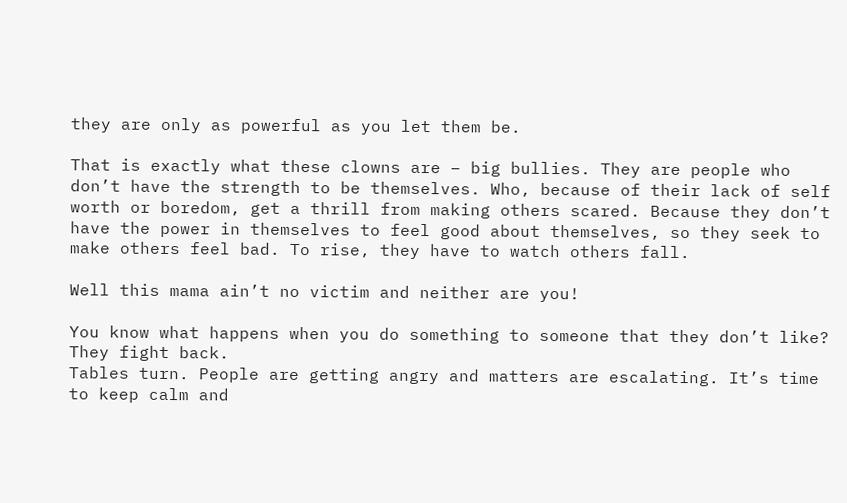they are only as powerful as you let them be.

That is exactly what these clowns are – big bullies. They are people who don’t have the strength to be themselves. Who, because of their lack of self worth or boredom, get a thrill from making others scared. Because they don’t have the power in themselves to feel good about themselves, so they seek to make others feel bad. To rise, they have to watch others fall.

Well this mama ain’t no victim and neither are you!

You know what happens when you do something to someone that they don’t like? They fight back.
Tables turn. People are getting angry and matters are escalating. It’s time to keep calm and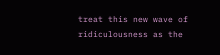treat this new wave of ridiculousness as the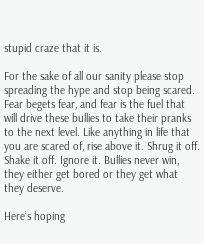stupid craze that it is.

For the sake of all our sanity please stop spreading the hype and stop being scared. Fear begets fear, and fear is the fuel that will drive these bullies to take their pranks to the next level. Like anything in life that you are scared of, rise above it. Shrug it off. Shake it off. Ignore it. Bullies never win, they either get bored or they get what they deserve.

Here’s hoping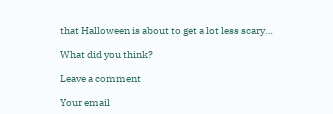that Halloween is about to get a lot less scary…

What did you think?

Leave a comment

Your email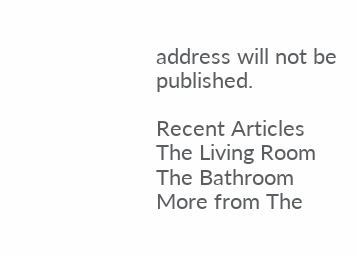address will not be published.

Recent Articles
The Living Room
The Bathroom
More from The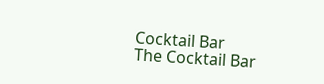Cocktail Bar
The Cocktail Bar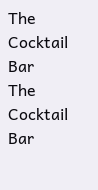The Cocktail Bar
The Cocktail Bar